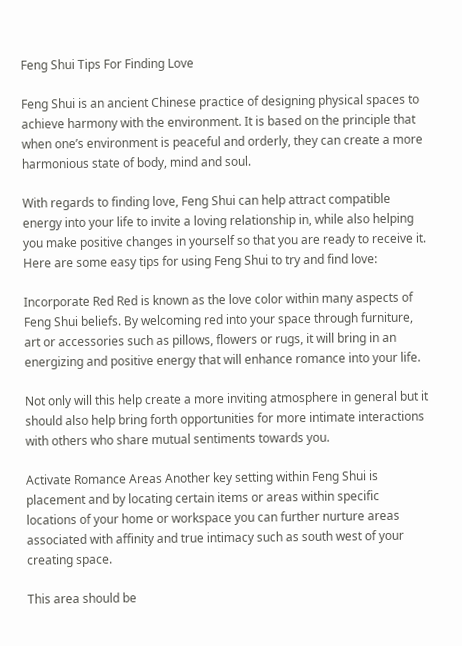Feng Shui Tips For Finding Love

Feng Shui is an ancient Chinese practice of designing physical spaces to achieve harmony with the environment. It is based on the principle that when one’s environment is peaceful and orderly, they can create a more harmonious state of body, mind and soul.

With regards to finding love, Feng Shui can help attract compatible energy into your life to invite a loving relationship in, while also helping you make positive changes in yourself so that you are ready to receive it. Here are some easy tips for using Feng Shui to try and find love:

Incorporate Red Red is known as the love color within many aspects of Feng Shui beliefs. By welcoming red into your space through furniture, art or accessories such as pillows, flowers or rugs, it will bring in an energizing and positive energy that will enhance romance into your life.

Not only will this help create a more inviting atmosphere in general but it should also help bring forth opportunities for more intimate interactions with others who share mutual sentiments towards you.

Activate Romance Areas Another key setting within Feng Shui is placement and by locating certain items or areas within specific locations of your home or workspace you can further nurture areas associated with affinity and true intimacy such as south west of your creating space.

This area should be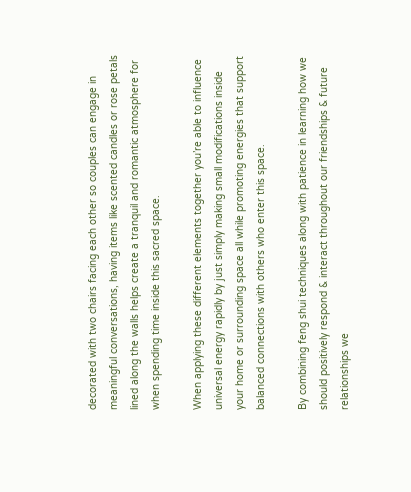decorated with two chairs facing each other so couples can engage in meaningful conversations, having items like scented candles or rose petals lined along the walls helps create a tranquil and romantic atmosphere for when spending time inside this sacred space.

When applying these different elements together you’re able to influence universal energy rapidly by just simply making small modifications inside your home or surrounding space all while promoting energies that support balanced connections with others who enter this space.

By combining feng shui techniques along with patience in learning how we should positively respond & interact throughout our friendships & future relationships we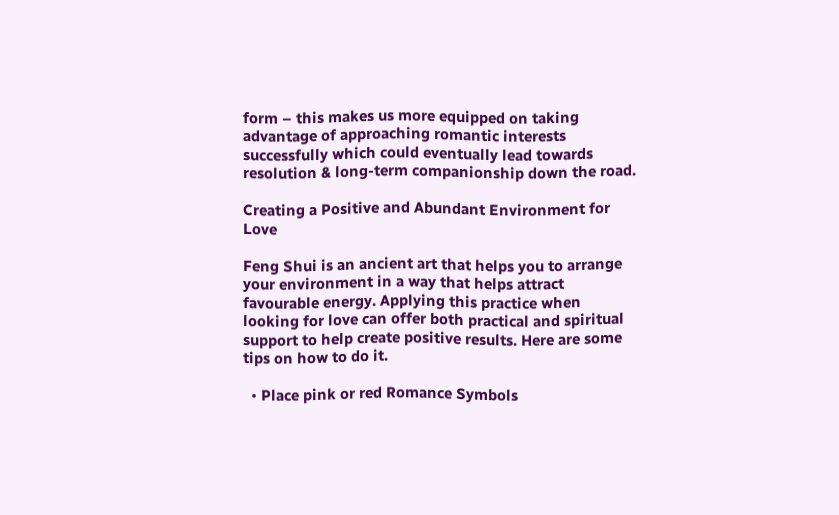form – this makes us more equipped on taking advantage of approaching romantic interests successfully which could eventually lead towards resolution & long-term companionship down the road.

Creating a Positive and Abundant Environment for Love

Feng Shui is an ancient art that helps you to arrange your environment in a way that helps attract favourable energy. Applying this practice when looking for love can offer both practical and spiritual support to help create positive results. Here are some tips on how to do it.

  • Place pink or red Romance Symbols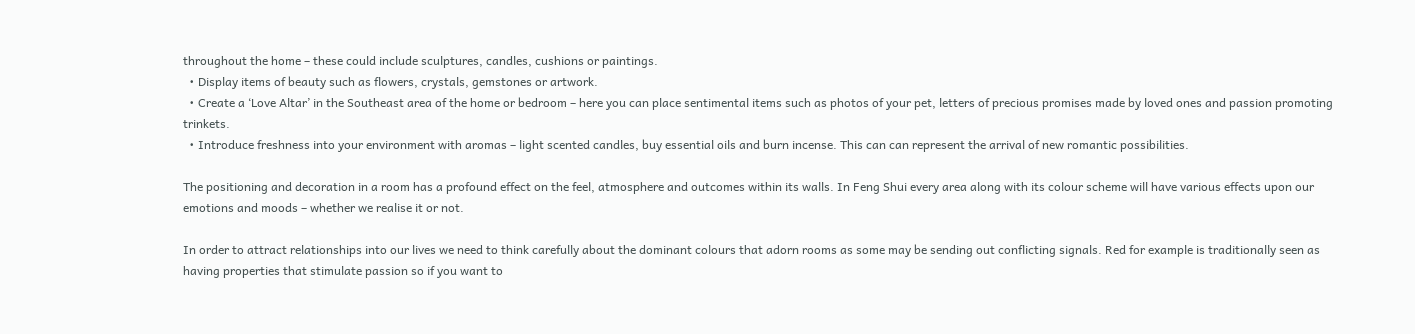throughout the home – these could include sculptures, candles, cushions or paintings.
  • Display items of beauty such as flowers, crystals, gemstones or artwork.
  • Create a ‘Love Altar’ in the Southeast area of the home or bedroom – here you can place sentimental items such as photos of your pet, letters of precious promises made by loved ones and passion promoting trinkets.
  • Introduce freshness into your environment with aromas – light scented candles, buy essential oils and burn incense. This can can represent the arrival of new romantic possibilities.

The positioning and decoration in a room has a profound effect on the feel, atmosphere and outcomes within its walls. In Feng Shui every area along with its colour scheme will have various effects upon our emotions and moods – whether we realise it or not.

In order to attract relationships into our lives we need to think carefully about the dominant colours that adorn rooms as some may be sending out conflicting signals. Red for example is traditionally seen as having properties that stimulate passion so if you want to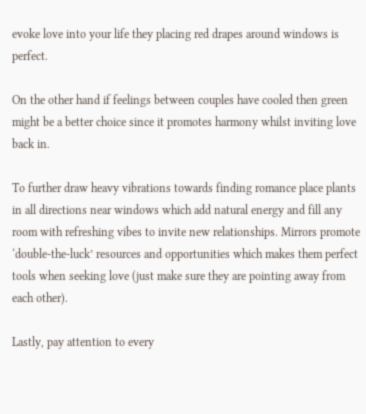evoke love into your life they placing red drapes around windows is perfect.

On the other hand if feelings between couples have cooled then green might be a better choice since it promotes harmony whilst inviting love back in.

To further draw heavy vibrations towards finding romance place plants in all directions near windows which add natural energy and fill any room with refreshing vibes to invite new relationships. Mirrors promote ‘double-the-luck’ resources and opportunities which makes them perfect tools when seeking love (just make sure they are pointing away from each other).

Lastly, pay attention to every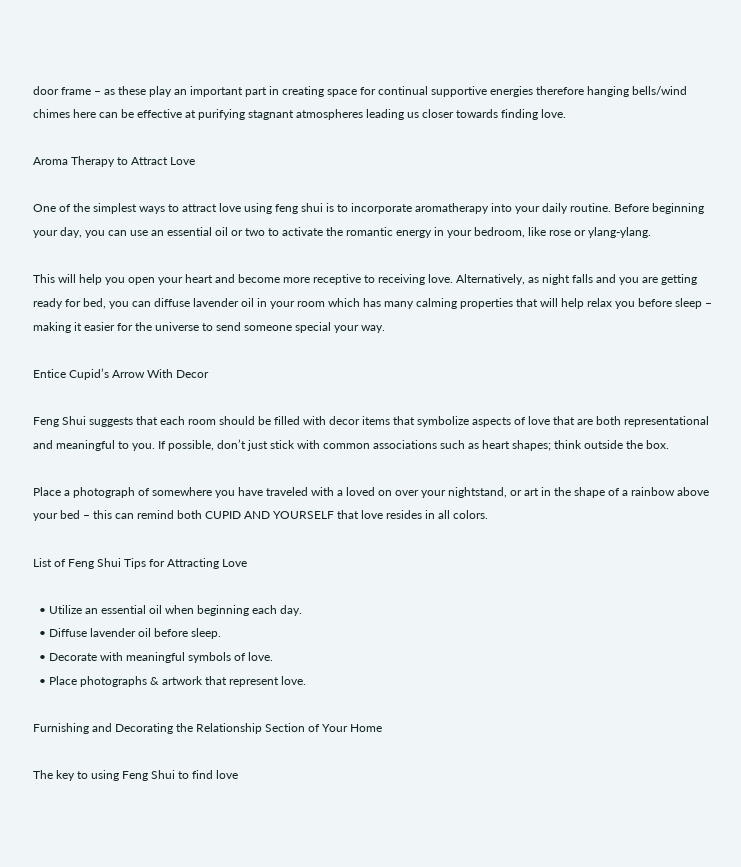door frame – as these play an important part in creating space for continual supportive energies therefore hanging bells/wind chimes here can be effective at purifying stagnant atmospheres leading us closer towards finding love.

Aroma Therapy to Attract Love

One of the simplest ways to attract love using feng shui is to incorporate aromatherapy into your daily routine. Before beginning your day, you can use an essential oil or two to activate the romantic energy in your bedroom, like rose or ylang-ylang.

This will help you open your heart and become more receptive to receiving love. Alternatively, as night falls and you are getting ready for bed, you can diffuse lavender oil in your room which has many calming properties that will help relax you before sleep – making it easier for the universe to send someone special your way.

Entice Cupid’s Arrow With Decor

Feng Shui suggests that each room should be filled with decor items that symbolize aspects of love that are both representational and meaningful to you. If possible, don’t just stick with common associations such as heart shapes; think outside the box.

Place a photograph of somewhere you have traveled with a loved on over your nightstand, or art in the shape of a rainbow above your bed – this can remind both CUPID AND YOURSELF that love resides in all colors.

List of Feng Shui Tips for Attracting Love

  • Utilize an essential oil when beginning each day.
  • Diffuse lavender oil before sleep.
  • Decorate with meaningful symbols of love.
  • Place photographs & artwork that represent love.

Furnishing and Decorating the Relationship Section of Your Home

The key to using Feng Shui to find love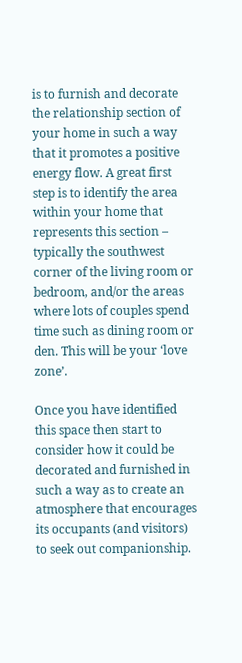is to furnish and decorate the relationship section of your home in such a way that it promotes a positive energy flow. A great first step is to identify the area within your home that represents this section – typically the southwest corner of the living room or bedroom, and/or the areas where lots of couples spend time such as dining room or den. This will be your ‘love zone’.

Once you have identified this space then start to consider how it could be decorated and furnished in such a way as to create an atmosphere that encourages its occupants (and visitors) to seek out companionship.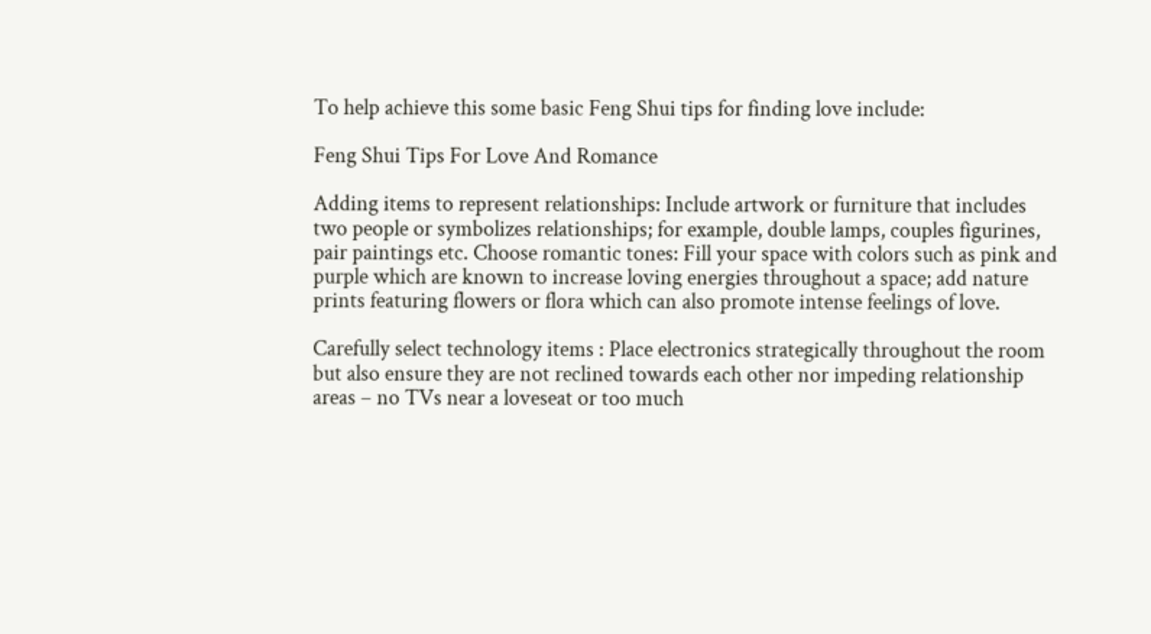To help achieve this some basic Feng Shui tips for finding love include:

Feng Shui Tips For Love And Romance

Adding items to represent relationships: Include artwork or furniture that includes two people or symbolizes relationships; for example, double lamps, couples figurines, pair paintings etc. Choose romantic tones: Fill your space with colors such as pink and purple which are known to increase loving energies throughout a space; add nature prints featuring flowers or flora which can also promote intense feelings of love.

Carefully select technology items : Place electronics strategically throughout the room but also ensure they are not reclined towards each other nor impeding relationship areas – no TVs near a loveseat or too much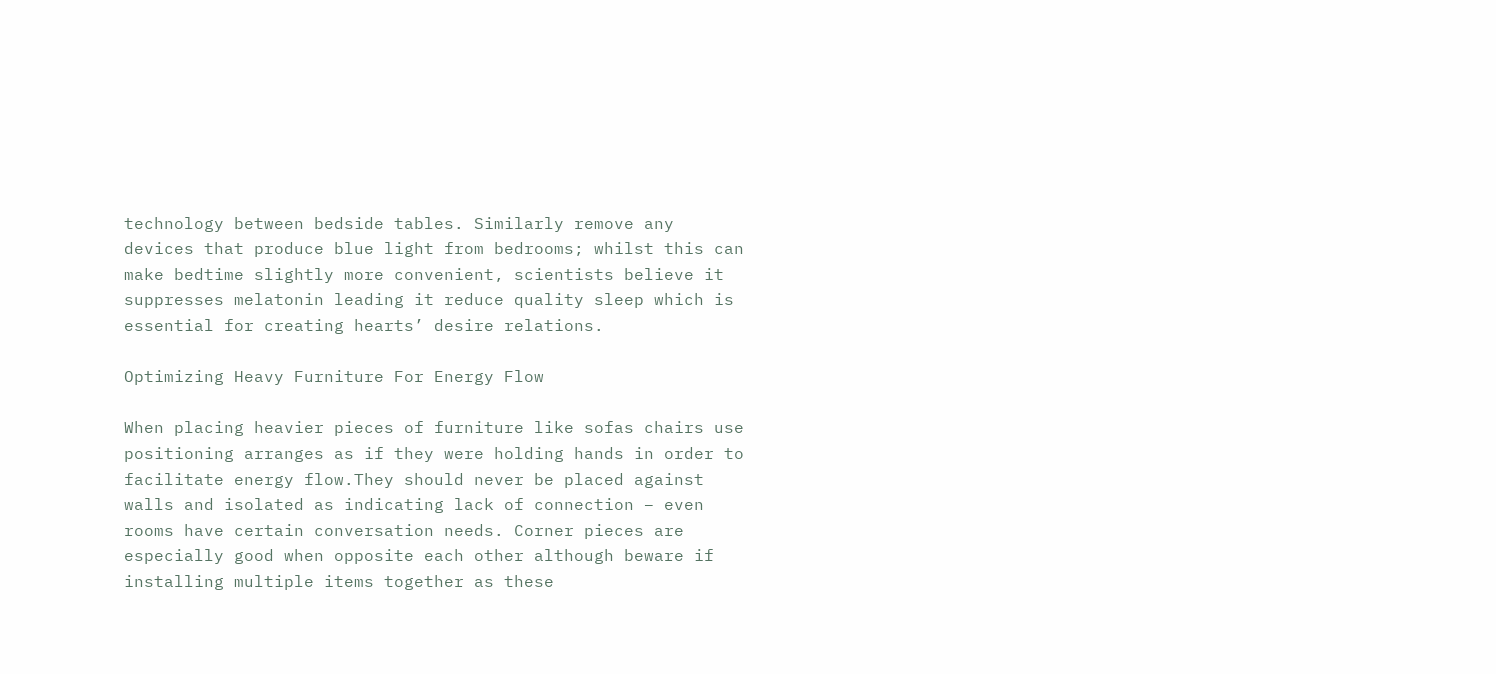technology between bedside tables. Similarly remove any devices that produce blue light from bedrooms; whilst this can make bedtime slightly more convenient, scientists believe it suppresses melatonin leading it reduce quality sleep which is essential for creating hearts’ desire relations.

Optimizing Heavy Furniture For Energy Flow

When placing heavier pieces of furniture like sofas chairs use positioning arranges as if they were holding hands in order to facilitate energy flow.They should never be placed against walls and isolated as indicating lack of connection – even rooms have certain conversation needs. Corner pieces are especially good when opposite each other although beware if installing multiple items together as these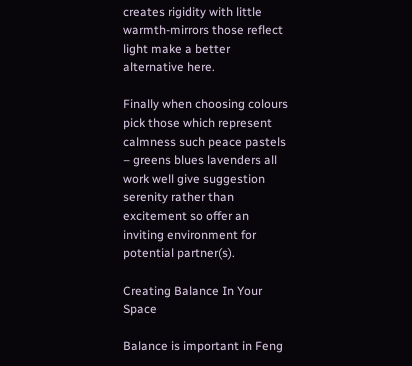creates rigidity with little warmth-mirrors those reflect light make a better alternative here.

Finally when choosing colours pick those which represent calmness such peace pastels – greens blues lavenders all work well give suggestion serenity rather than excitement so offer an inviting environment for potential partner(s).

Creating Balance In Your Space

Balance is important in Feng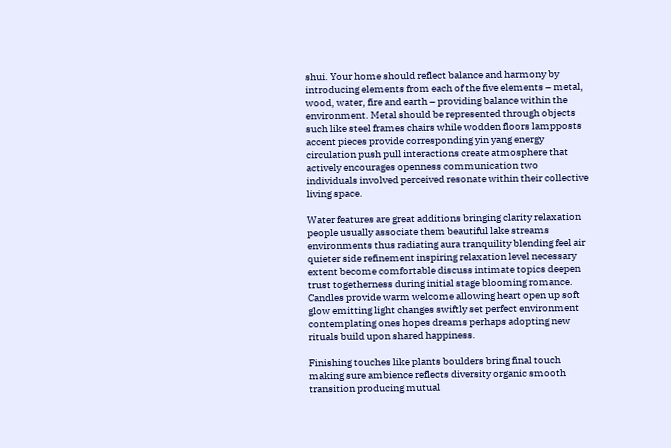shui. Your home should reflect balance and harmony by introducing elements from each of the five elements – metal, wood, water, fire and earth – providing balance within the environment. Metal should be represented through objects such like steel frames chairs while wodden floors lampposts accent pieces provide corresponding yin yang energy circulation push pull interactions create atmosphere that actively encourages openness communication two individuals involved perceived resonate within their collective living space.

Water features are great additions bringing clarity relaxation people usually associate them beautiful lake streams environments thus radiating aura tranquility blending feel air quieter side refinement inspiring relaxation level necessary extent become comfortable discuss intimate topics deepen trust togetherness during initial stage blooming romance. Candles provide warm welcome allowing heart open up soft glow emitting light changes swiftly set perfect environment contemplating ones hopes dreams perhaps adopting new rituals build upon shared happiness.

Finishing touches like plants boulders bring final touch making sure ambience reflects diversity organic smooth transition producing mutual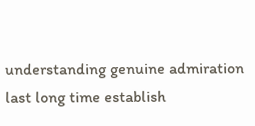understanding genuine admiration last long time establish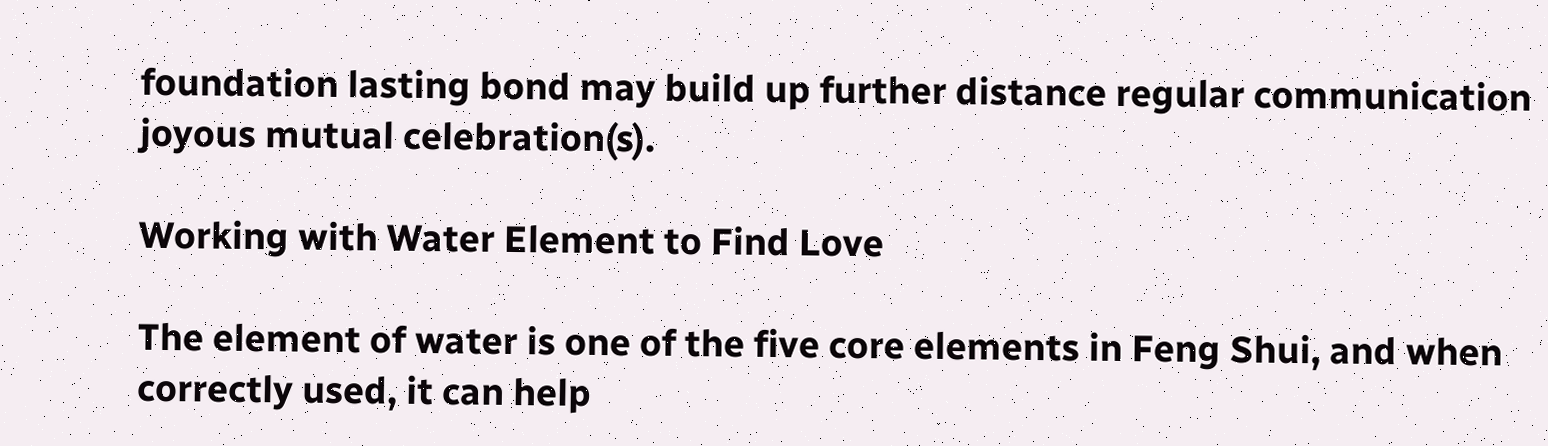foundation lasting bond may build up further distance regular communication joyous mutual celebration(s).

Working with Water Element to Find Love

The element of water is one of the five core elements in Feng Shui, and when correctly used, it can help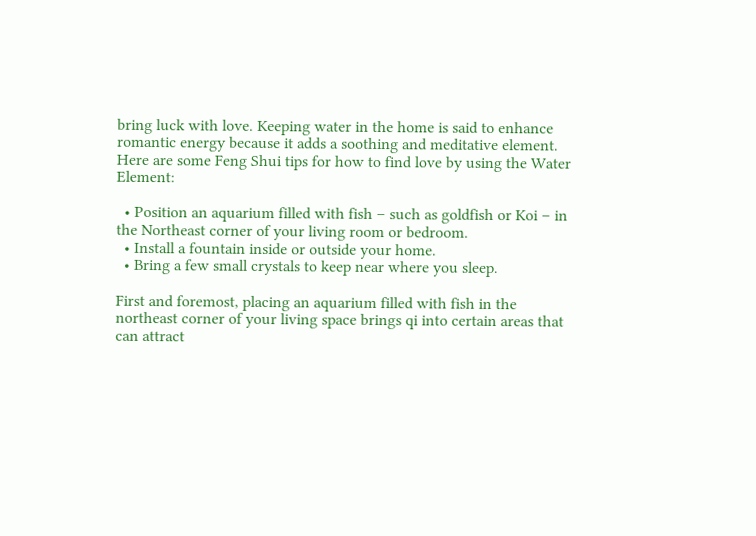bring luck with love. Keeping water in the home is said to enhance romantic energy because it adds a soothing and meditative element. Here are some Feng Shui tips for how to find love by using the Water Element:

  • Position an aquarium filled with fish – such as goldfish or Koi – in the Northeast corner of your living room or bedroom.
  • Install a fountain inside or outside your home.
  • Bring a few small crystals to keep near where you sleep.

First and foremost, placing an aquarium filled with fish in the northeast corner of your living space brings qi into certain areas that can attract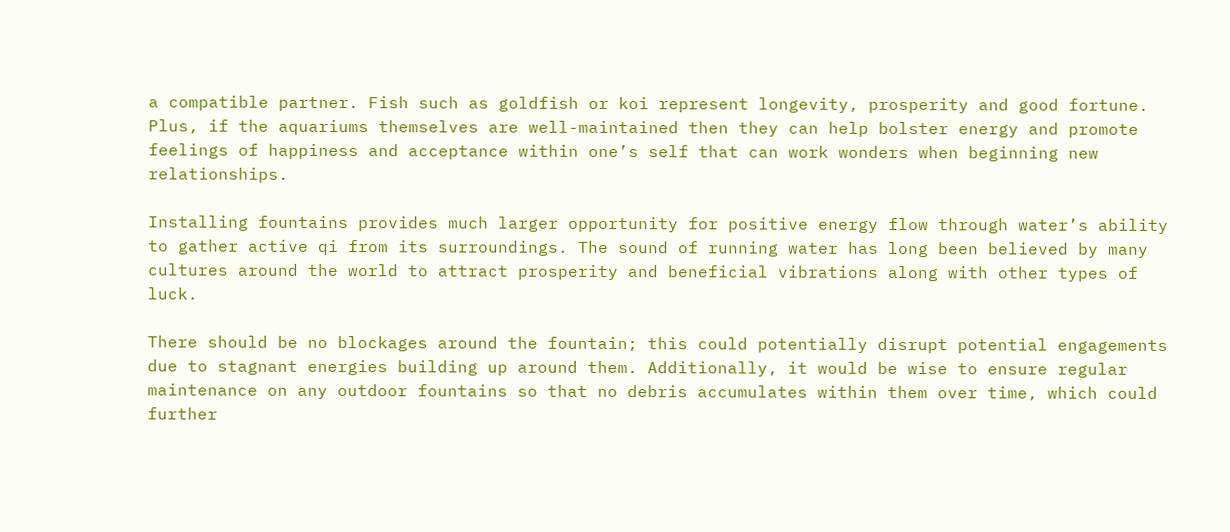a compatible partner. Fish such as goldfish or koi represent longevity, prosperity and good fortune. Plus, if the aquariums themselves are well-maintained then they can help bolster energy and promote feelings of happiness and acceptance within one’s self that can work wonders when beginning new relationships.

Installing fountains provides much larger opportunity for positive energy flow through water’s ability to gather active qi from its surroundings. The sound of running water has long been believed by many cultures around the world to attract prosperity and beneficial vibrations along with other types of luck.

There should be no blockages around the fountain; this could potentially disrupt potential engagements due to stagnant energies building up around them. Additionally, it would be wise to ensure regular maintenance on any outdoor fountains so that no debris accumulates within them over time, which could further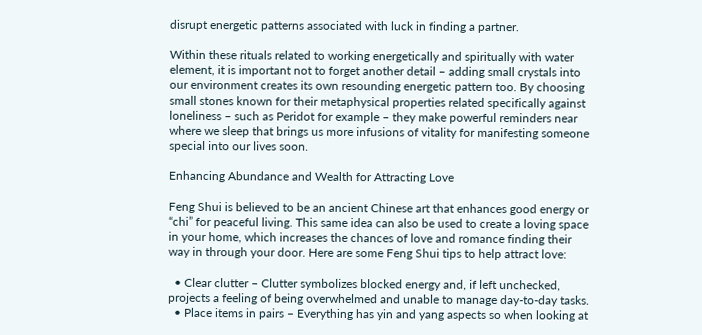disrupt energetic patterns associated with luck in finding a partner.

Within these rituals related to working energetically and spiritually with water element, it is important not to forget another detail – adding small crystals into our environment creates its own resounding energetic pattern too. By choosing small stones known for their metaphysical properties related specifically against loneliness – such as Peridot for example – they make powerful reminders near where we sleep that brings us more infusions of vitality for manifesting someone special into our lives soon.

Enhancing Abundance and Wealth for Attracting Love

Feng Shui is believed to be an ancient Chinese art that enhances good energy or “chi” for peaceful living. This same idea can also be used to create a loving space in your home, which increases the chances of love and romance finding their way in through your door. Here are some Feng Shui tips to help attract love:

  • Clear clutter – Clutter symbolizes blocked energy and, if left unchecked, projects a feeling of being overwhelmed and unable to manage day-to-day tasks.
  • Place items in pairs – Everything has yin and yang aspects so when looking at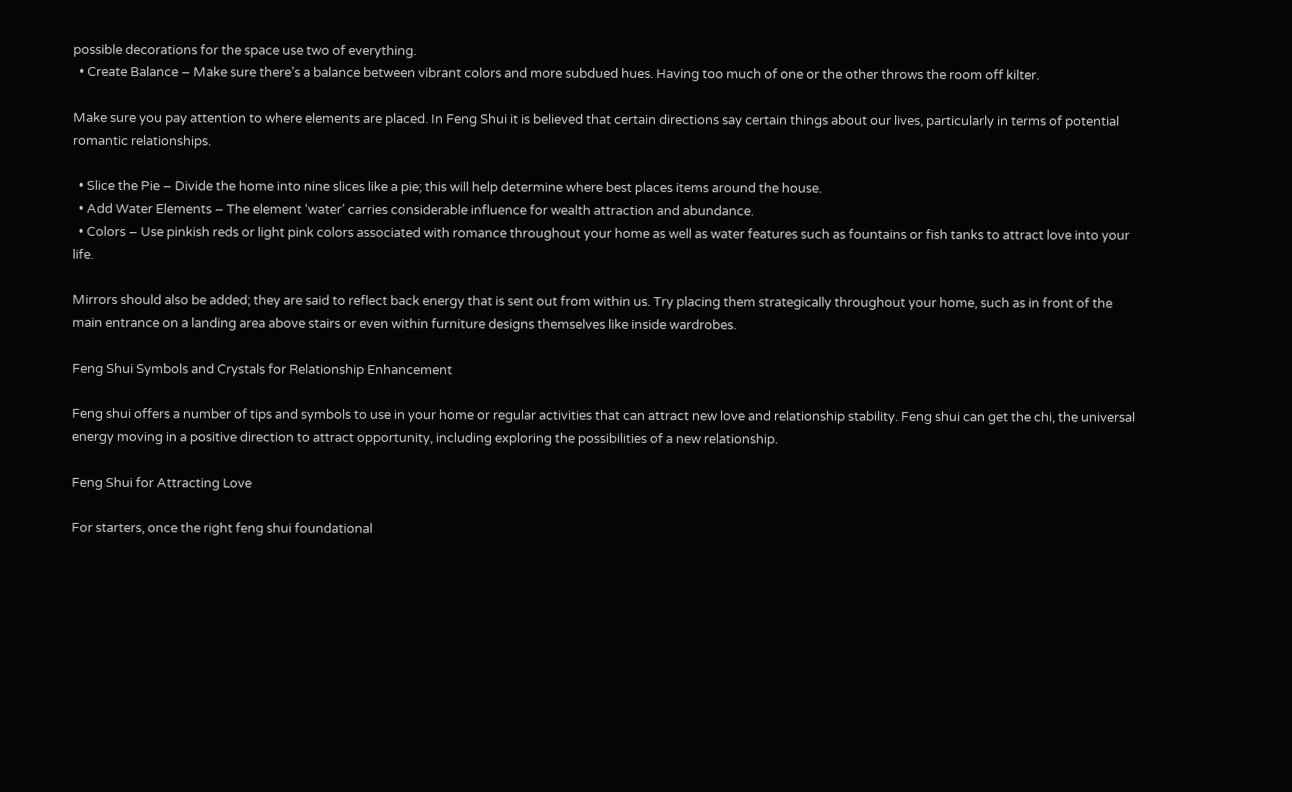possible decorations for the space use two of everything.
  • Create Balance – Make sure there’s a balance between vibrant colors and more subdued hues. Having too much of one or the other throws the room off kilter.

Make sure you pay attention to where elements are placed. In Feng Shui it is believed that certain directions say certain things about our lives, particularly in terms of potential romantic relationships.

  • Slice the Pie – Divide the home into nine slices like a pie; this will help determine where best places items around the house.
  • Add Water Elements – The element ‘water’ carries considerable influence for wealth attraction and abundance.
  • Colors – Use pinkish reds or light pink colors associated with romance throughout your home as well as water features such as fountains or fish tanks to attract love into your life.

Mirrors should also be added; they are said to reflect back energy that is sent out from within us. Try placing them strategically throughout your home, such as in front of the main entrance on a landing area above stairs or even within furniture designs themselves like inside wardrobes.

Feng Shui Symbols and Crystals for Relationship Enhancement

Feng shui offers a number of tips and symbols to use in your home or regular activities that can attract new love and relationship stability. Feng shui can get the chi, the universal energy moving in a positive direction to attract opportunity, including exploring the possibilities of a new relationship.

Feng Shui for Attracting Love

For starters, once the right feng shui foundational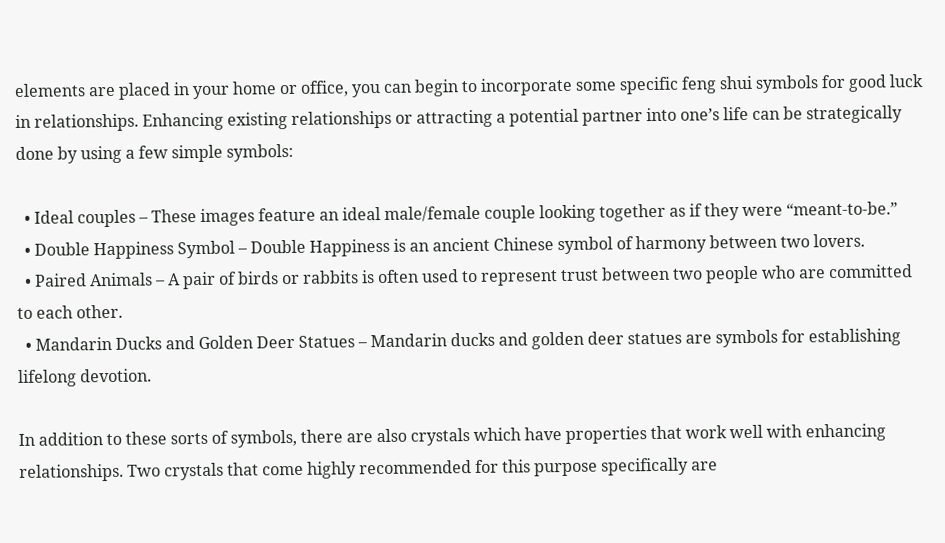elements are placed in your home or office, you can begin to incorporate some specific feng shui symbols for good luck in relationships. Enhancing existing relationships or attracting a potential partner into one’s life can be strategically done by using a few simple symbols:

  • Ideal couples – These images feature an ideal male/female couple looking together as if they were “meant-to-be.”
  • Double Happiness Symbol – Double Happiness is an ancient Chinese symbol of harmony between two lovers.
  • Paired Animals – A pair of birds or rabbits is often used to represent trust between two people who are committed to each other.
  • Mandarin Ducks and Golden Deer Statues – Mandarin ducks and golden deer statues are symbols for establishing lifelong devotion.

In addition to these sorts of symbols, there are also crystals which have properties that work well with enhancing relationships. Two crystals that come highly recommended for this purpose specifically are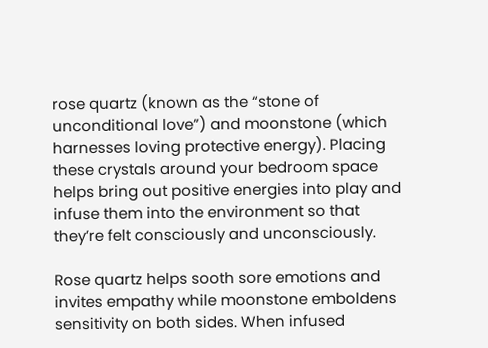rose quartz (known as the “stone of unconditional love”) and moonstone (which harnesses loving protective energy). Placing these crystals around your bedroom space helps bring out positive energies into play and infuse them into the environment so that they’re felt consciously and unconsciously.

Rose quartz helps sooth sore emotions and invites empathy while moonstone emboldens sensitivity on both sides. When infused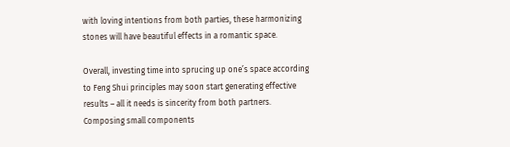with loving intentions from both parties, these harmonizing stones will have beautiful effects in a romantic space.

Overall, investing time into sprucing up one’s space according to Feng Shui principles may soon start generating effective results – all it needs is sincerity from both partners. Composing small components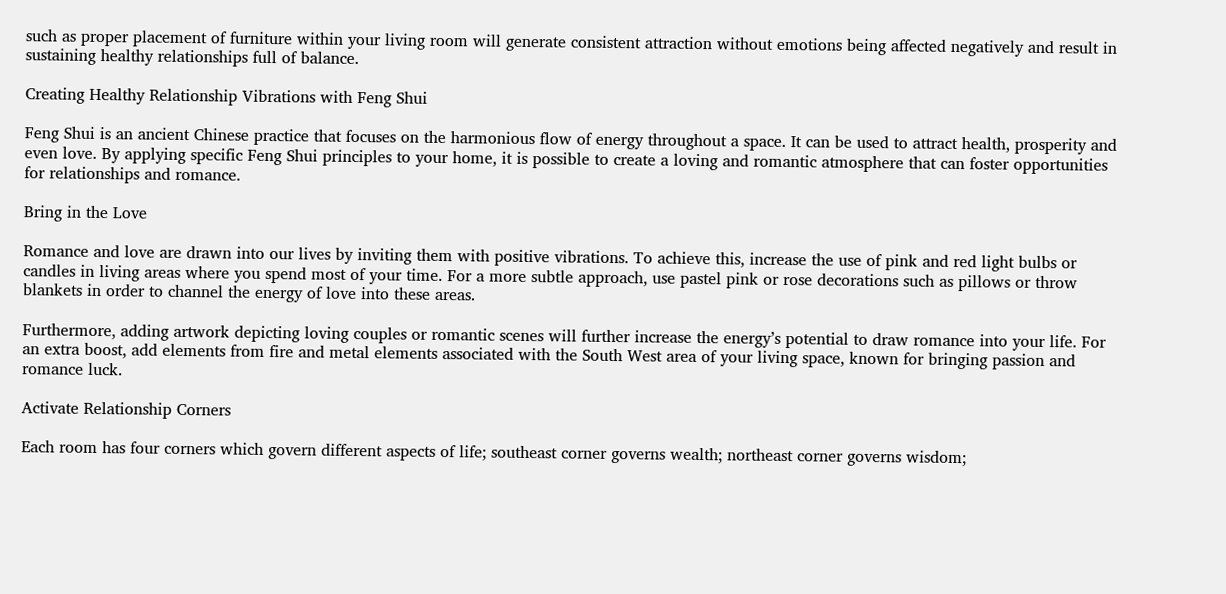such as proper placement of furniture within your living room will generate consistent attraction without emotions being affected negatively and result in sustaining healthy relationships full of balance.

Creating Healthy Relationship Vibrations with Feng Shui

Feng Shui is an ancient Chinese practice that focuses on the harmonious flow of energy throughout a space. It can be used to attract health, prosperity and even love. By applying specific Feng Shui principles to your home, it is possible to create a loving and romantic atmosphere that can foster opportunities for relationships and romance.

Bring in the Love

Romance and love are drawn into our lives by inviting them with positive vibrations. To achieve this, increase the use of pink and red light bulbs or candles in living areas where you spend most of your time. For a more subtle approach, use pastel pink or rose decorations such as pillows or throw blankets in order to channel the energy of love into these areas.

Furthermore, adding artwork depicting loving couples or romantic scenes will further increase the energy’s potential to draw romance into your life. For an extra boost, add elements from fire and metal elements associated with the South West area of your living space, known for bringing passion and romance luck.

Activate Relationship Corners

Each room has four corners which govern different aspects of life; southeast corner governs wealth; northeast corner governs wisdom;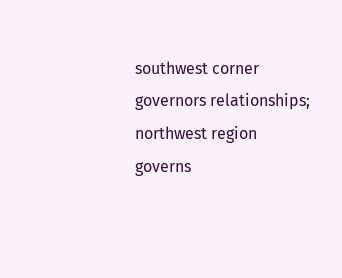southwest corner governors relationships; northwest region governs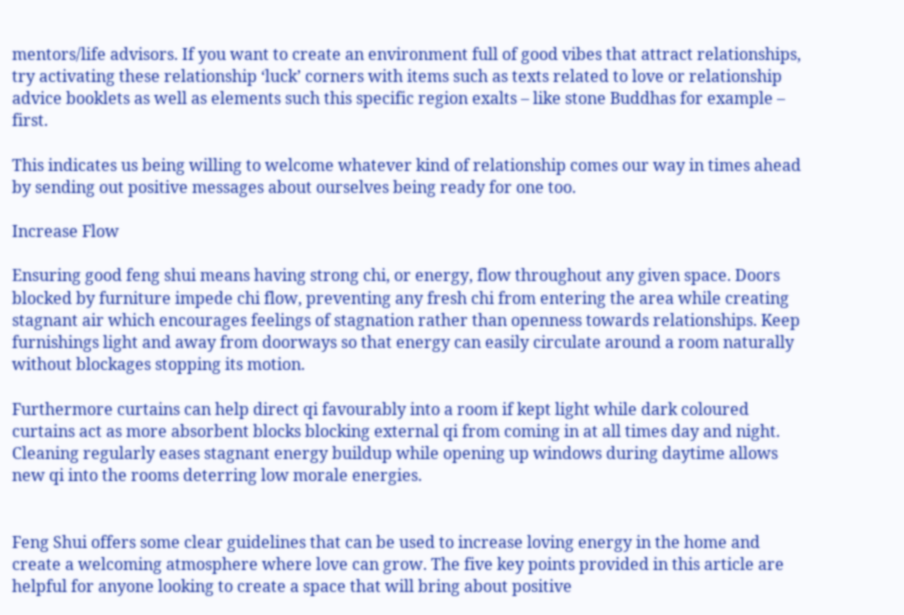mentors/life advisors. If you want to create an environment full of good vibes that attract relationships, try activating these relationship ‘luck’ corners with items such as texts related to love or relationship advice booklets as well as elements such this specific region exalts – like stone Buddhas for example – first.

This indicates us being willing to welcome whatever kind of relationship comes our way in times ahead by sending out positive messages about ourselves being ready for one too.

Increase Flow

Ensuring good feng shui means having strong chi, or energy, flow throughout any given space. Doors blocked by furniture impede chi flow, preventing any fresh chi from entering the area while creating stagnant air which encourages feelings of stagnation rather than openness towards relationships. Keep furnishings light and away from doorways so that energy can easily circulate around a room naturally without blockages stopping its motion.

Furthermore curtains can help direct qi favourably into a room if kept light while dark coloured curtains act as more absorbent blocks blocking external qi from coming in at all times day and night. Cleaning regularly eases stagnant energy buildup while opening up windows during daytime allows new qi into the rooms deterring low morale energies.


Feng Shui offers some clear guidelines that can be used to increase loving energy in the home and create a welcoming atmosphere where love can grow. The five key points provided in this article are helpful for anyone looking to create a space that will bring about positive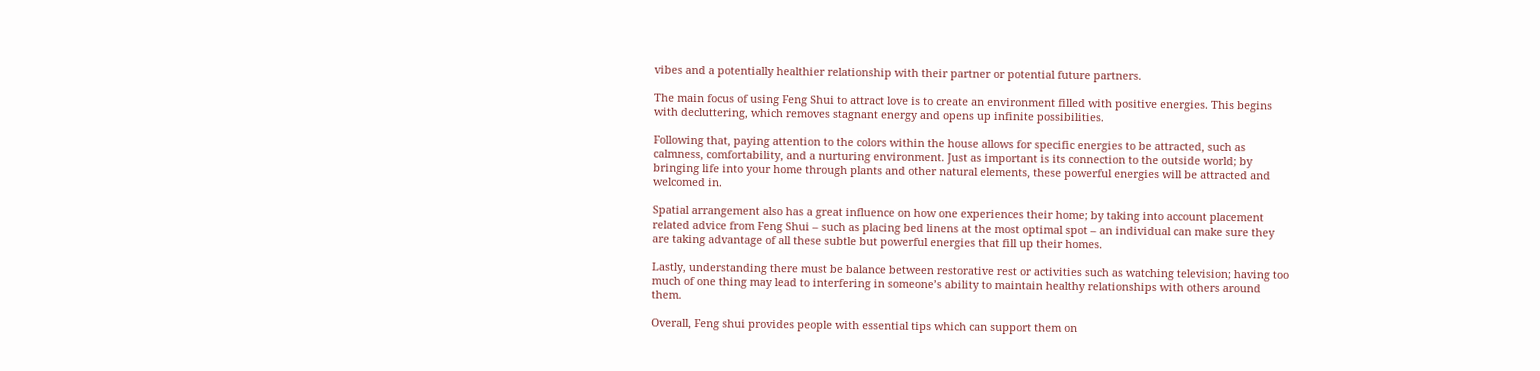vibes and a potentially healthier relationship with their partner or potential future partners.

The main focus of using Feng Shui to attract love is to create an environment filled with positive energies. This begins with decluttering, which removes stagnant energy and opens up infinite possibilities.

Following that, paying attention to the colors within the house allows for specific energies to be attracted, such as calmness, comfortability, and a nurturing environment. Just as important is its connection to the outside world; by bringing life into your home through plants and other natural elements, these powerful energies will be attracted and welcomed in.

Spatial arrangement also has a great influence on how one experiences their home; by taking into account placement related advice from Feng Shui – such as placing bed linens at the most optimal spot – an individual can make sure they are taking advantage of all these subtle but powerful energies that fill up their homes.

Lastly, understanding there must be balance between restorative rest or activities such as watching television; having too much of one thing may lead to interfering in someone’s ability to maintain healthy relationships with others around them.

Overall, Feng shui provides people with essential tips which can support them on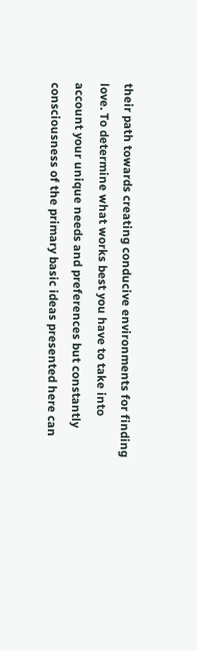their path towards creating conducive environments for finding love. To determine what works best you have to take into account your unique needs and preferences but constantly consciousness of the primary basic ideas presented here can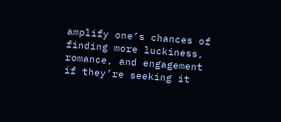amplify one’s chances of finding more luckiness, romance, and engagement if they’re seeking it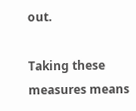out.

Taking these measures means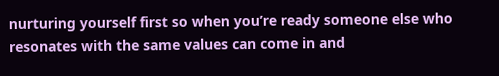nurturing yourself first so when you’re ready someone else who resonates with the same values can come in and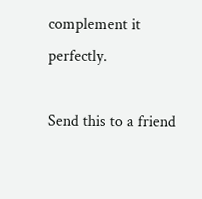complement it perfectly.

Send this to a friend